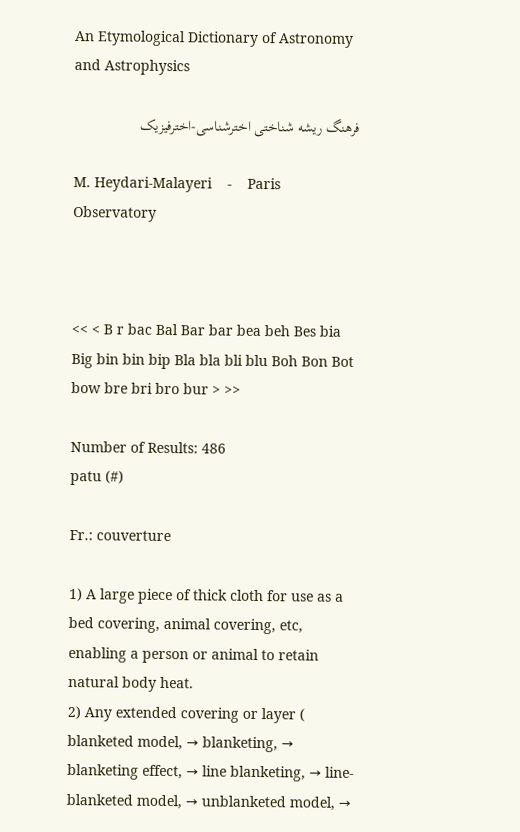An Etymological Dictionary of Astronomy and Astrophysics

فرهنگ ریشه شناختی اخترشناسی-اخترفیزیک

M. Heydari-Malayeri    -    Paris Observatory



<< < B r bac Bal Bar bar bea beh Bes bia Big bin bin bip Bla bla bli blu Boh Bon Bot bow bre bri bro bur > >>

Number of Results: 486
patu (#)

Fr.: couverture

1) A large piece of thick cloth for use as a bed covering, animal covering, etc, enabling a person or animal to retain natural body heat.
2) Any extended covering or layer (
blanketed model, → blanketing, → blanketing effect, → line blanketing, → line-blanketed model, → unblanketed model, →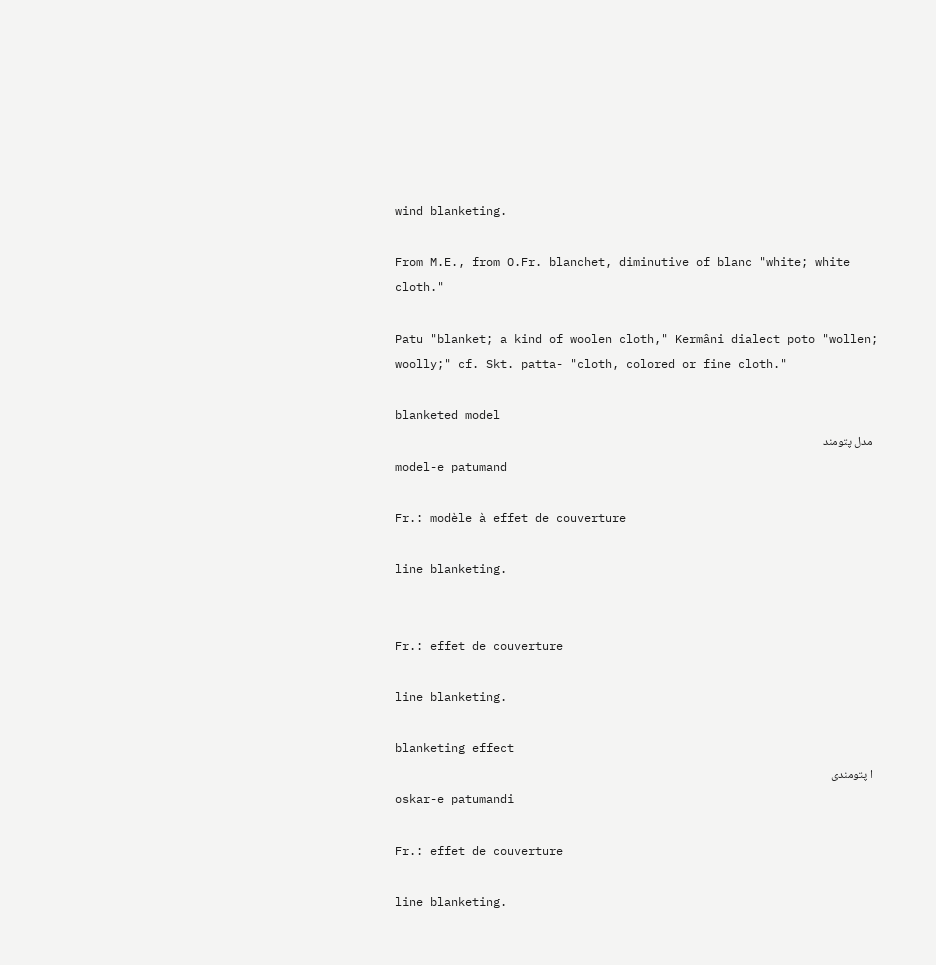wind blanketing.

From M.E., from O.Fr. blanchet, diminutive of blanc "white; white cloth."

Patu "blanket; a kind of woolen cloth," Kermâni dialect poto "wollen; woolly;" cf. Skt. patta- "cloth, colored or fine cloth."

blanketed model
  مدل پتومند
model-e patumand

Fr.: modèle à effet de couverture

line blanketing.


Fr.: effet de couverture

line blanketing.

blanketing effect
  ا پتومندی
oskar-e patumandi

Fr.: effet de couverture

line blanketing.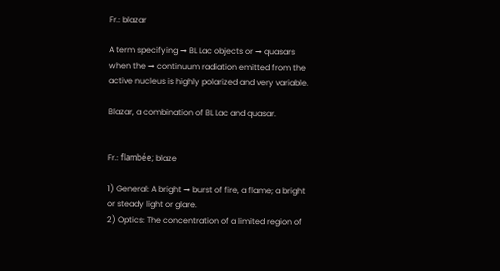Fr.: blazar

A term specifying → BL Lac objects or → quasars when the → continuum radiation emitted from the active nucleus is highly polarized and very variable.

Blazar, a combination of BL Lac and quasar.


Fr.: flambée; blaze

1) General: A bright → burst of fire, a flame; a bright or steady light or glare.
2) Optics: The concentration of a limited region of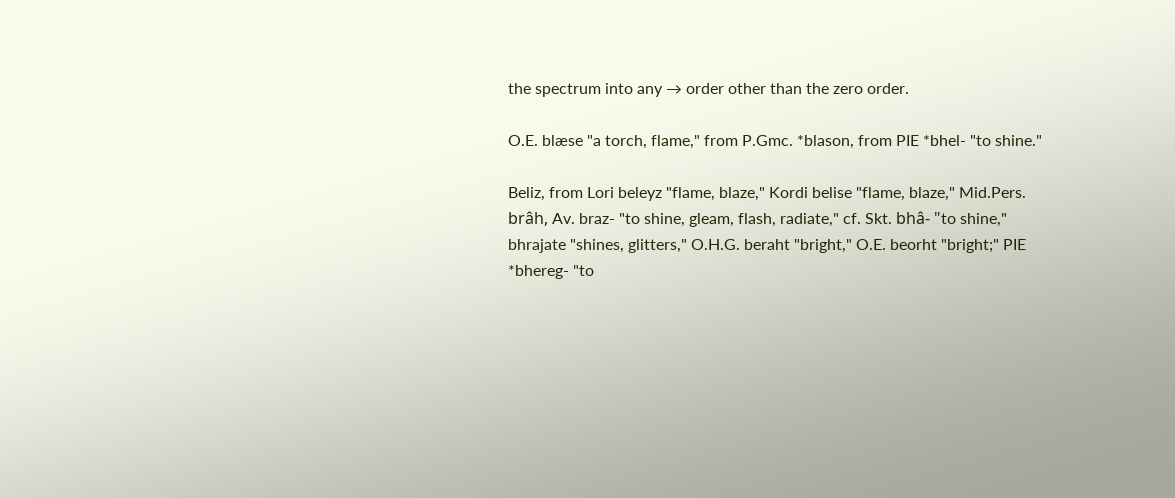the spectrum into any → order other than the zero order.

O.E. blæse "a torch, flame," from P.Gmc. *blason, from PIE *bhel- "to shine."

Beliz, from Lori beleyz "flame, blaze," Kordi belise "flame, blaze," Mid.Pers. brâh, Av. braz- "to shine, gleam, flash, radiate," cf. Skt. bhâ- "to shine," bhrajate "shines, glitters," O.H.G. beraht "bright," O.E. beorht "bright;" PIE *bhereg- "to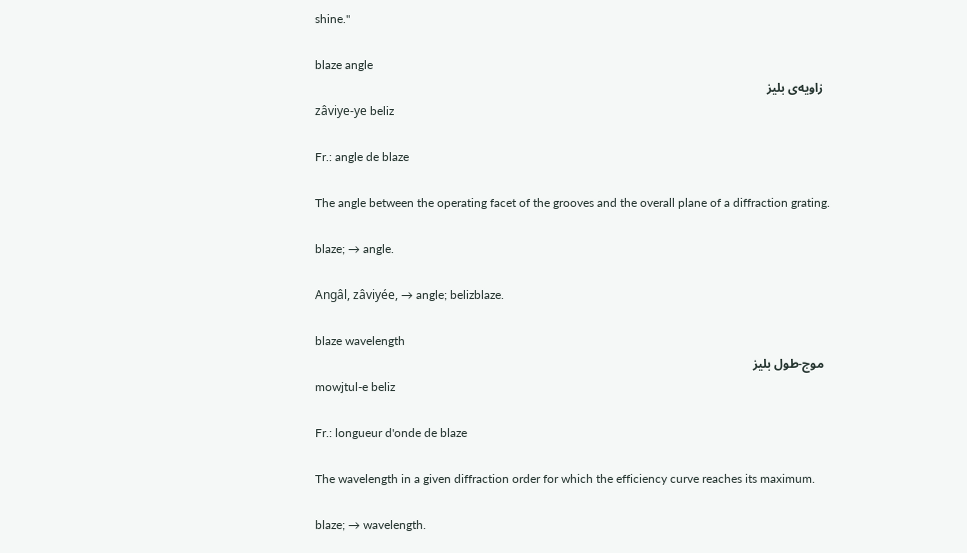shine."

blaze angle
  زاویه‌ی بلیز
zâviye-ye beliz

Fr.: angle de blaze

The angle between the operating facet of the grooves and the overall plane of a diffraction grating.

blaze; → angle.

Angâl, zâviyée, → angle; belizblaze.

blaze wavelength
  موج-طول بلیز
mowjtul-e beliz

Fr.: longueur d'onde de blaze

The wavelength in a given diffraction order for which the efficiency curve reaches its maximum.

blaze; → wavelength.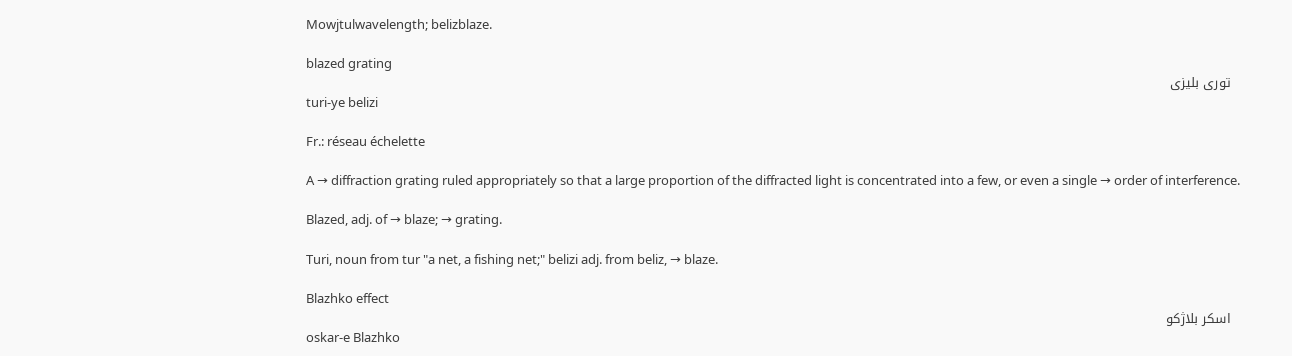Mowjtulwavelength; belizblaze.

blazed grating
  توری بلیزی
turi-ye belizi

Fr.: réseau échelette

A → diffraction grating ruled appropriately so that a large proportion of the diffracted light is concentrated into a few, or even a single → order of interference.

Blazed, adj. of → blaze; → grating.

Turi, noun from tur "a net, a fishing net;" belizi adj. from beliz, → blaze.

Blazhko effect
  اسکر بلاژکو
oskar-e Blazhko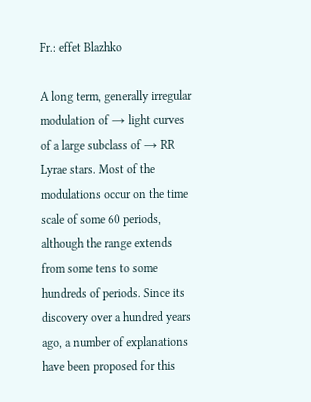Fr.: effet Blazhko

A long term, generally irregular modulation of → light curves of a large subclass of → RR Lyrae stars. Most of the modulations occur on the time scale of some 60 periods, although the range extends from some tens to some hundreds of periods. Since its discovery over a hundred years ago, a number of explanations have been proposed for this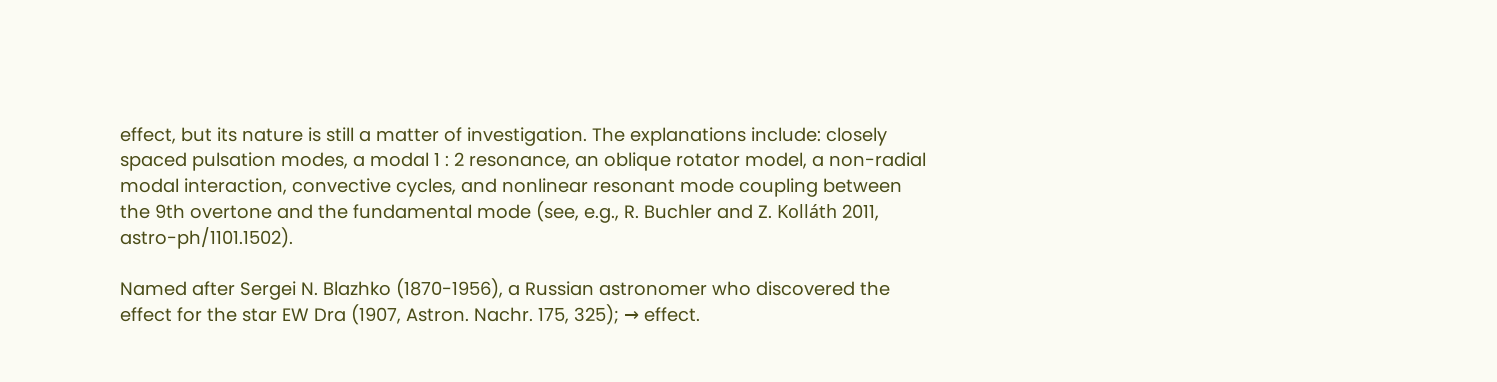effect, but its nature is still a matter of investigation. The explanations include: closely spaced pulsation modes, a modal 1 : 2 resonance, an oblique rotator model, a non-radial modal interaction, convective cycles, and nonlinear resonant mode coupling between the 9th overtone and the fundamental mode (see, e.g., R. Buchler and Z. Kolláth 2011, astro-ph/1101.1502).

Named after Sergei N. Blazhko (1870-1956), a Russian astronomer who discovered the effect for the star EW Dra (1907, Astron. Nachr. 175, 325); → effect.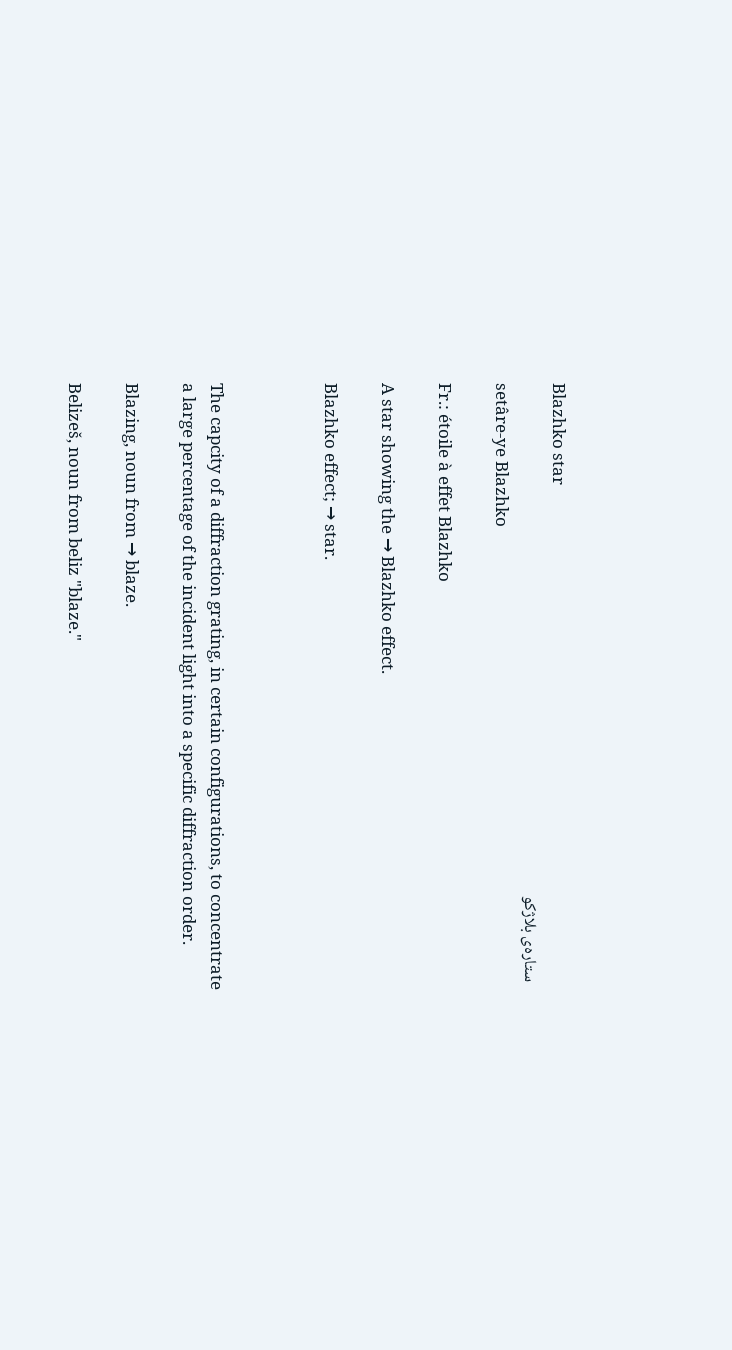Blazhko star
  ستاره‌ی بلاژکو
setâre-ye Blazhko

Fr.: étoile à effet Blazhko

A star showing the → Blazhko effect.

Blazhko effect; → star.



The capcity of a diffraction grating, in certain configurations, to concentrate a large percentage of the incident light into a specific diffraction order.

Blazing, noun from → blaze.

Belizeš, noun from beliz "blaze."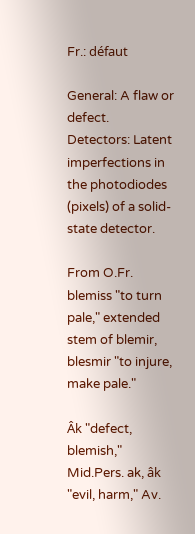Fr.: défaut

General: A flaw or defect.
Detectors: Latent imperfections in the photodiodes (pixels) of a solid-state detector.

From O.Fr. blemiss "to turn pale," extended stem of blemir, blesmir "to injure, make pale."

Âk "defect, blemish," Mid.Pers. ak, âk "evil, harm," Av.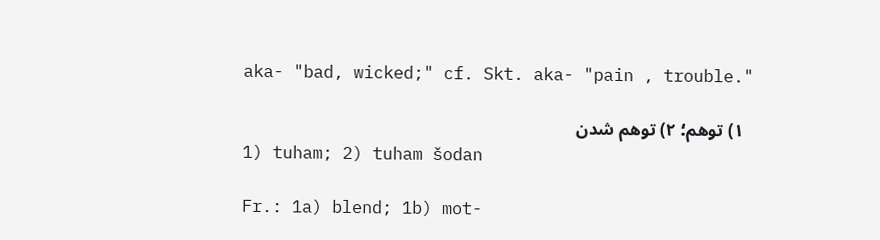aka- "bad, wicked;" cf. Skt. aka- "pain , trouble."

  ۱) توهم؛ ۲) توهم شدن
1) tuham; 2) tuham šodan

Fr.: 1a) blend; 1b) mot-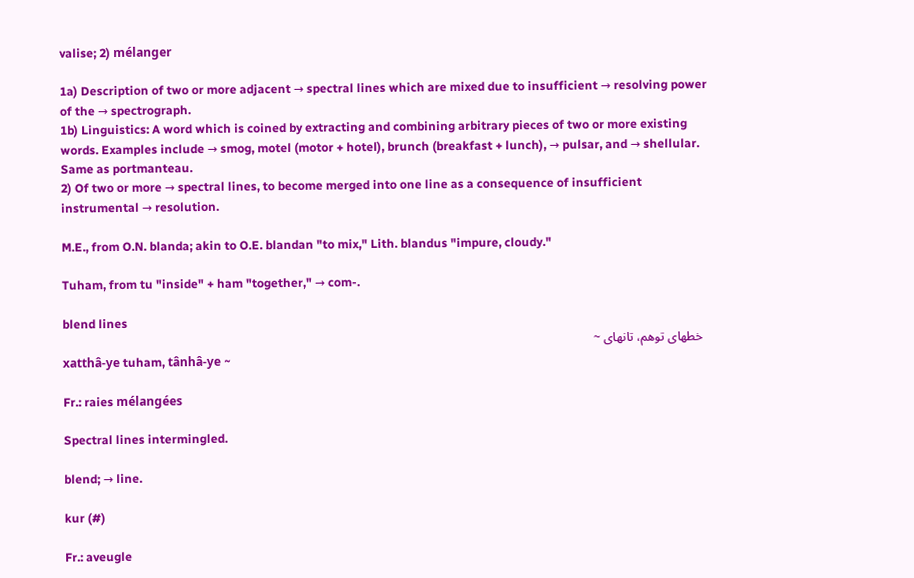valise; 2) mélanger

1a) Description of two or more adjacent → spectral lines which are mixed due to insufficient → resolving power of the → spectrograph.
1b) Linguistics: A word which is coined by extracting and combining arbitrary pieces of two or more existing words. Examples include → smog, motel (motor + hotel), brunch (breakfast + lunch), → pulsar, and → shellular. Same as portmanteau.
2) Of two or more → spectral lines, to become merged into one line as a consequence of insufficient instrumental → resolution.

M.E., from O.N. blanda; akin to O.E. blandan "to mix," Lith. blandus "impure, cloudy."

Tuham, from tu "inside" + ham "together," → com-.

blend lines
  خطهای توهم، تانهای ~
xatthâ-ye tuham, tânhâ-ye ~

Fr.: raies mélangées

Spectral lines intermingled.

blend; → line.

kur (#)

Fr.: aveugle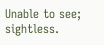Unable to see; sightless.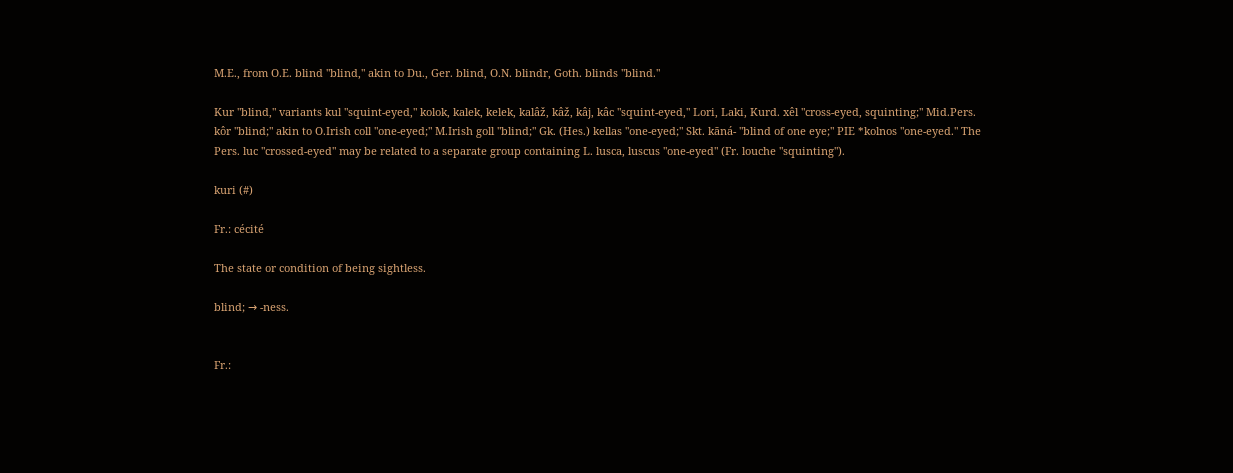M.E., from O.E. blind "blind," akin to Du., Ger. blind, O.N. blindr, Goth. blinds "blind."

Kur "blind," variants kul "squint-eyed," kolok, kalek, kelek, kalâž, kâž, kâj, kâc "squint-eyed," Lori, Laki, Kurd. xêl "cross-eyed, squinting;" Mid.Pers. kôr "blind;" akin to O.Irish coll "one-eyed;" M.Irish goll "blind;" Gk. (Hes.) kellas "one-eyed;" Skt. kāná- "blind of one eye;" PIE *kolnos "one-eyed." The Pers. luc "crossed-eyed" may be related to a separate group containing L. lusca, luscus "one-eyed" (Fr. louche "squinting").

kuri (#)

Fr.: cécité

The state or condition of being sightless.

blind; → -ness.


Fr.: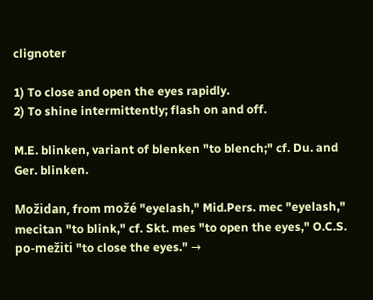clignoter

1) To close and open the eyes rapidly.
2) To shine intermittently; flash on and off.

M.E. blinken, variant of blenken "to blench;" cf. Du. and Ger. blinken.

Možidan, from možé "eyelash," Mid.Pers. mec "eyelash," mecitan "to blink," cf. Skt. mes "to open the eyes," O.C.S. po-mežiti "to close the eyes." →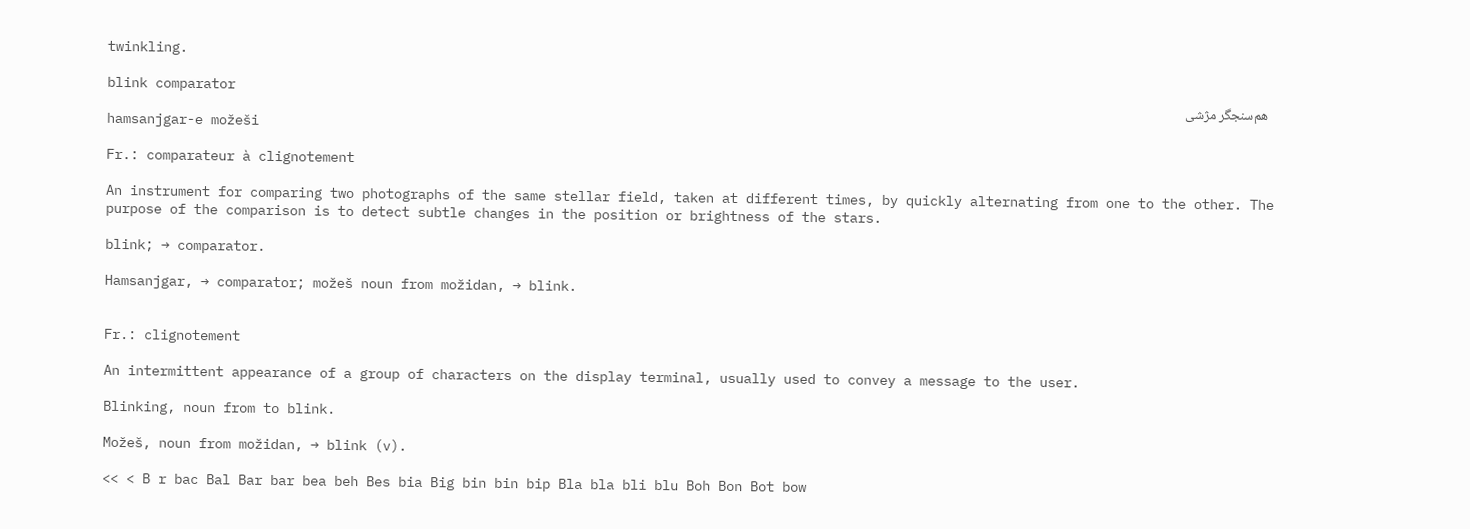twinkling.

blink comparator
  هم‌سنجگر مژشی
hamsanjgar-e možeši

Fr.: comparateur à clignotement

An instrument for comparing two photographs of the same stellar field, taken at different times, by quickly alternating from one to the other. The purpose of the comparison is to detect subtle changes in the position or brightness of the stars.

blink; → comparator.

Hamsanjgar, → comparator; možeš noun from možidan, → blink.


Fr.: clignotement

An intermittent appearance of a group of characters on the display terminal, usually used to convey a message to the user.

Blinking, noun from to blink.

Možeš, noun from možidan, → blink (v).

<< < B r bac Bal Bar bar bea beh Bes bia Big bin bin bip Bla bla bli blu Boh Bon Bot bow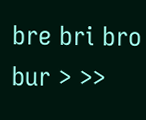bre bri bro bur > >>